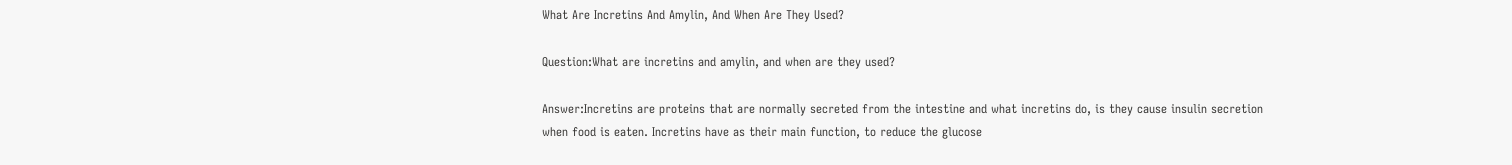What Are Incretins And Amylin, And When Are They Used?

Question:What are incretins and amylin, and when are they used?

Answer:Incretins are proteins that are normally secreted from the intestine and what incretins do, is they cause insulin secretion when food is eaten. Incretins have as their main function, to reduce the glucose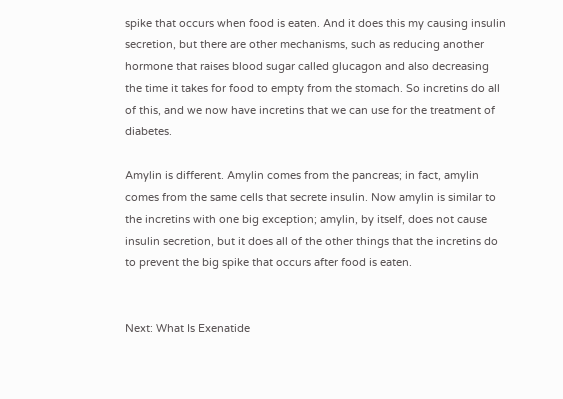spike that occurs when food is eaten. And it does this my causing insulin secretion, but there are other mechanisms, such as reducing another hormone that raises blood sugar called glucagon and also decreasing the time it takes for food to empty from the stomach. So incretins do all of this, and we now have incretins that we can use for the treatment of diabetes.

Amylin is different. Amylin comes from the pancreas; in fact, amylin comes from the same cells that secrete insulin. Now amylin is similar to the incretins with one big exception; amylin, by itself, does not cause insulin secretion, but it does all of the other things that the incretins do to prevent the big spike that occurs after food is eaten.


Next: What Is Exenatide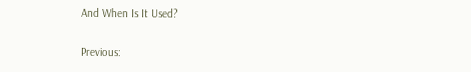And When Is It Used?

Previous: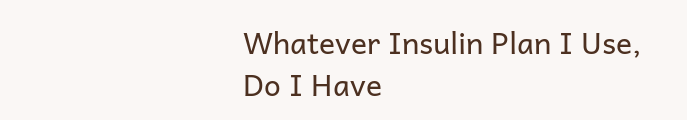Whatever Insulin Plan I Use, Do I Have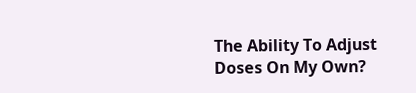The Ability To Adjust Doses On My Own?